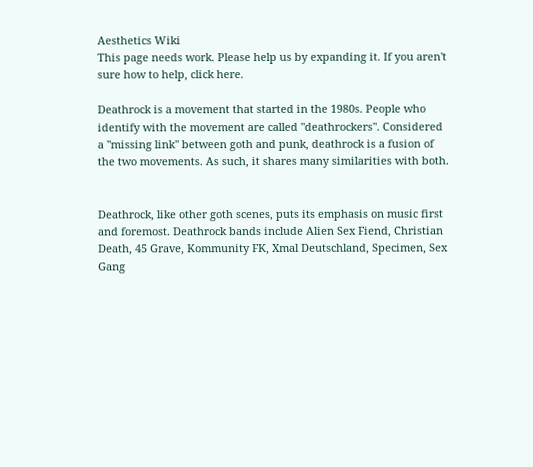Aesthetics Wiki
This page needs work. Please help us by expanding it. If you aren't sure how to help, click here.

Deathrock is a movement that started in the 1980s. People who identify with the movement are called "deathrockers". Considered a "missing link" between goth and punk, deathrock is a fusion of the two movements. As such, it shares many similarities with both.


Deathrock, like other goth scenes, puts its emphasis on music first and foremost. Deathrock bands include Alien Sex Fiend, Christian Death, 45 Grave, Kommunity FK, Xmal Deutschland, Specimen, Sex Gang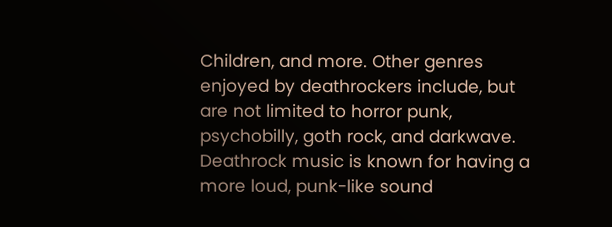Children, and more. Other genres enjoyed by deathrockers include, but are not limited to horror punk, psychobilly, goth rock, and darkwave. Deathrock music is known for having a more loud, punk-like sound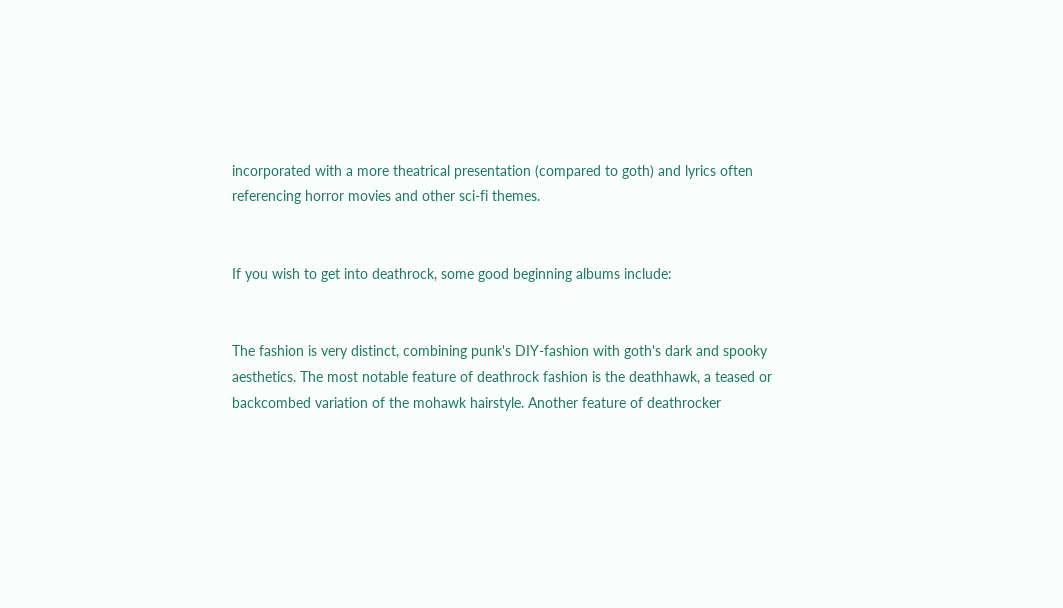incorporated with a more theatrical presentation (compared to goth) and lyrics often referencing horror movies and other sci-fi themes.


If you wish to get into deathrock, some good beginning albums include:


The fashion is very distinct, combining punk's DIY-fashion with goth's dark and spooky aesthetics. The most notable feature of deathrock fashion is the deathhawk, a teased or backcombed variation of the mohawk hairstyle. Another feature of deathrocker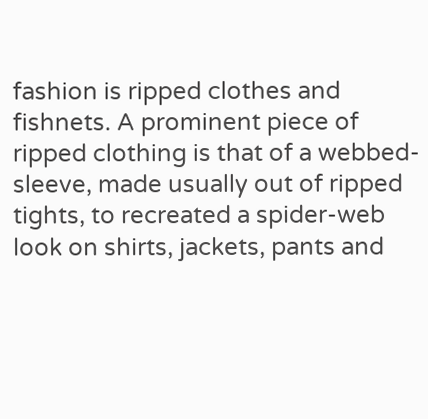fashion is ripped clothes and fishnets. A prominent piece of ripped clothing is that of a webbed-sleeve, made usually out of ripped tights, to recreated a spider-web look on shirts, jackets, pants and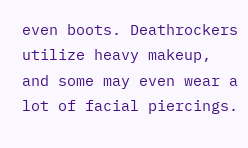even boots. Deathrockers utilize heavy makeup, and some may even wear a lot of facial piercings.